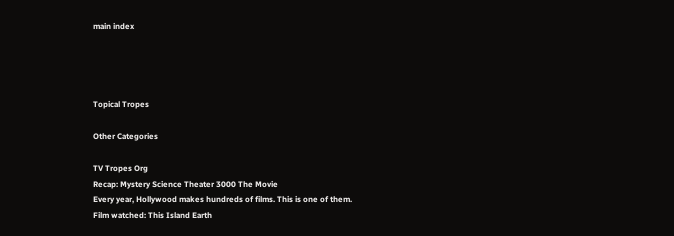main index




Topical Tropes

Other Categories

TV Tropes Org
Recap: Mystery Science Theater 3000 The Movie
Every year, Hollywood makes hundreds of films. This is one of them.
Film watched: This Island Earth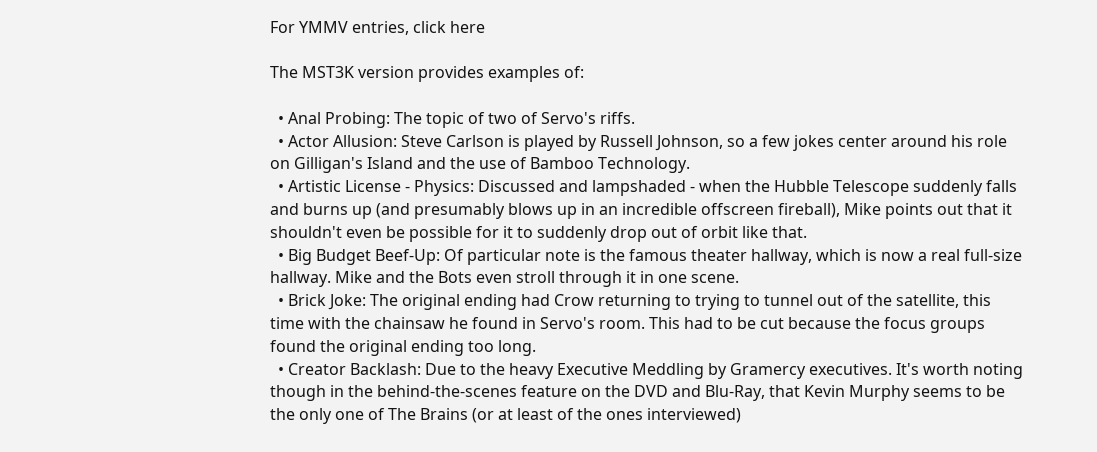For YMMV entries, click here

The MST3K version provides examples of:

  • Anal Probing: The topic of two of Servo's riffs.
  • Actor Allusion: Steve Carlson is played by Russell Johnson, so a few jokes center around his role on Gilligan's Island and the use of Bamboo Technology.
  • Artistic License - Physics: Discussed and lampshaded - when the Hubble Telescope suddenly falls and burns up (and presumably blows up in an incredible offscreen fireball), Mike points out that it shouldn't even be possible for it to suddenly drop out of orbit like that.
  • Big Budget Beef-Up: Of particular note is the famous theater hallway, which is now a real full-size hallway. Mike and the Bots even stroll through it in one scene.
  • Brick Joke: The original ending had Crow returning to trying to tunnel out of the satellite, this time with the chainsaw he found in Servo's room. This had to be cut because the focus groups found the original ending too long.
  • Creator Backlash: Due to the heavy Executive Meddling by Gramercy executives. It's worth noting though in the behind-the-scenes feature on the DVD and Blu-Ray, that Kevin Murphy seems to be the only one of The Brains (or at least of the ones interviewed)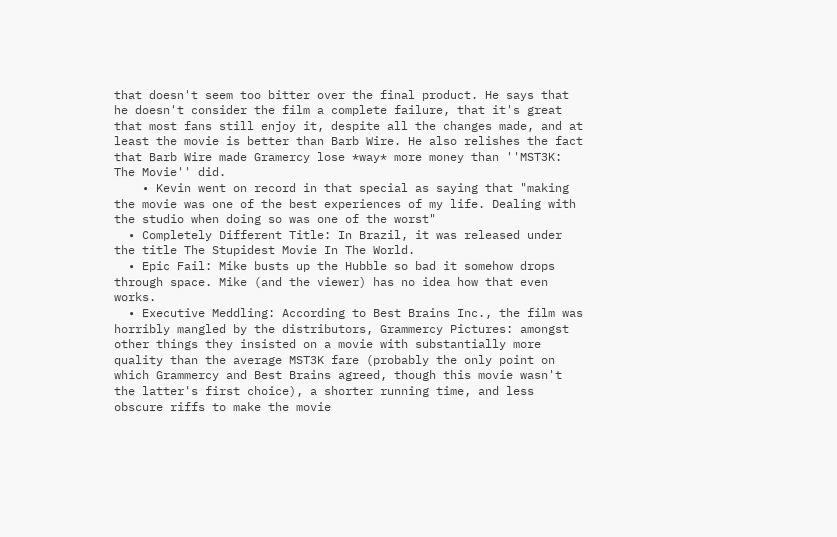that doesn't seem too bitter over the final product. He says that he doesn't consider the film a complete failure, that it's great that most fans still enjoy it, despite all the changes made, and at least the movie is better than Barb Wire. He also relishes the fact that Barb Wire made Gramercy lose *way* more money than ''MST3K: The Movie'' did.
    • Kevin went on record in that special as saying that "making the movie was one of the best experiences of my life. Dealing with the studio when doing so was one of the worst"
  • Completely Different Title: In Brazil, it was released under the title The Stupidest Movie In The World.
  • Epic Fail: Mike busts up the Hubble so bad it somehow drops through space. Mike (and the viewer) has no idea how that even works.
  • Executive Meddling: According to Best Brains Inc., the film was horribly mangled by the distributors, Grammercy Pictures: amongst other things they insisted on a movie with substantially more quality than the average MST3K fare (probably the only point on which Grammercy and Best Brains agreed, though this movie wasn't the latter's first choice), a shorter running time, and less obscure riffs to make the movie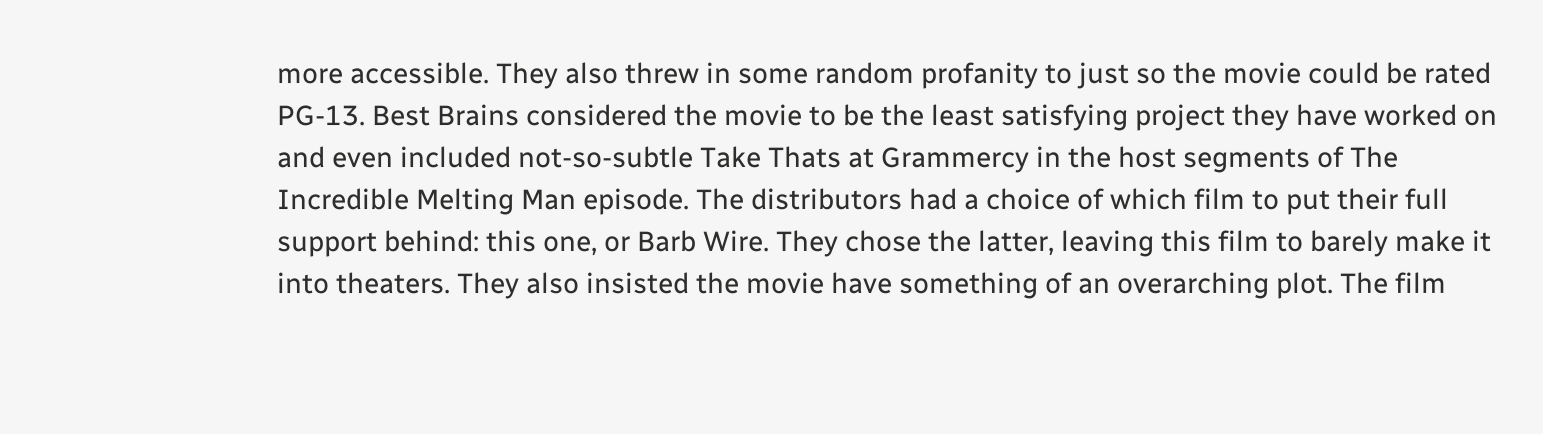more accessible. They also threw in some random profanity to just so the movie could be rated PG-13. Best Brains considered the movie to be the least satisfying project they have worked on and even included not-so-subtle Take Thats at Grammercy in the host segments of The Incredible Melting Man episode. The distributors had a choice of which film to put their full support behind: this one, or Barb Wire. They chose the latter, leaving this film to barely make it into theaters. They also insisted the movie have something of an overarching plot. The film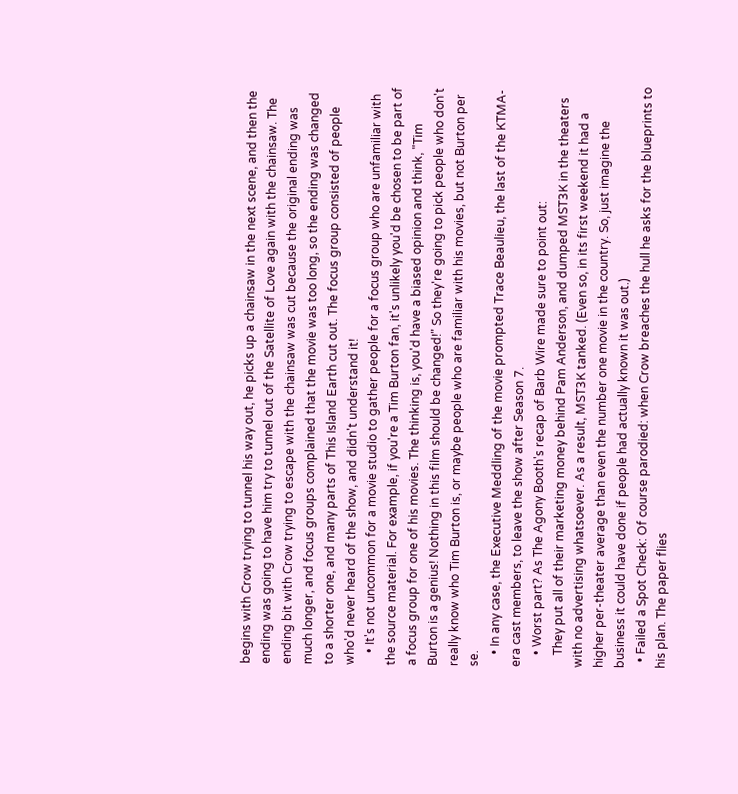begins with Crow trying to tunnel his way out, he picks up a chainsaw in the next scene, and then the ending was going to have him try to tunnel out of the Satellite of Love again with the chainsaw. The ending bit with Crow trying to escape with the chainsaw was cut because the original ending was much longer, and focus groups complained that the movie was too long, so the ending was changed to a shorter one, and many parts of This Island Earth cut out. The focus group consisted of people who'd never heard of the show, and didn't understand it!
    • It's not uncommon for a movie studio to gather people for a focus group who are unfamiliar with the source material. For example, if you're a Tim Burton fan, it's unlikely you'd be chosen to be part of a focus group for one of his movies. The thinking is, you'd have a biased opinion and think, "Tim Burton is a genius! Nothing in this film should be changed!" So they're going to pick people who don't really know who Tim Burton is, or maybe people who are familiar with his movies, but not Burton per se.
    • In any case, the Executive Meddling of the movie prompted Trace Beaulieu, the last of the KTMA-era cast members, to leave the show after Season 7.
    • Worst part? As The Agony Booth's recap of Barb Wire made sure to point out:
    They put all of their marketing money behind Pam Anderson, and dumped MST3K in the theaters with no advertising whatsoever. As a result, MST3K tanked. (Even so, in its first weekend it had a higher per-theater average than even the number one movie in the country. So, just imagine the business it could have done if people had actually known it was out.)
  • Failed a Spot Check: Of course parodied: when Crow breaches the hull he asks for the blueprints to his plan. The paper flies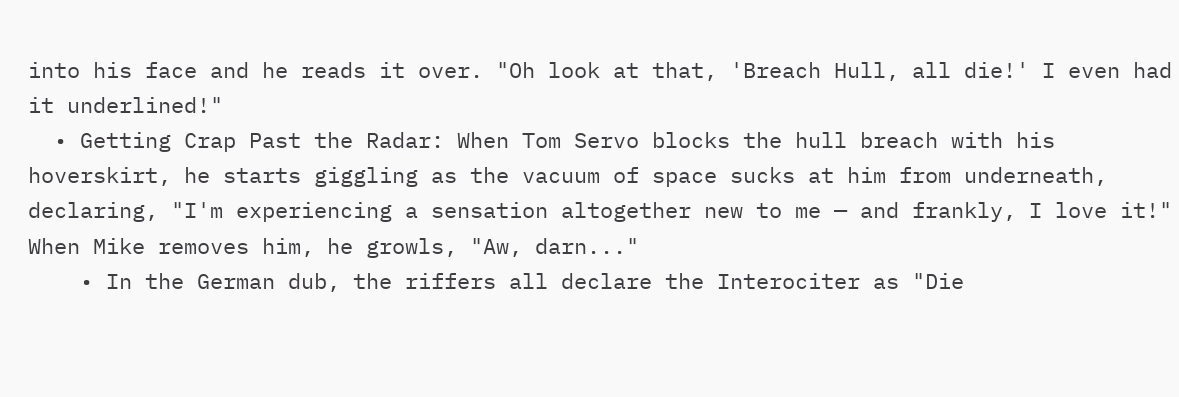into his face and he reads it over. "Oh look at that, 'Breach Hull, all die!' I even had it underlined!"
  • Getting Crap Past the Radar: When Tom Servo blocks the hull breach with his hoverskirt, he starts giggling as the vacuum of space sucks at him from underneath, declaring, "I'm experiencing a sensation altogether new to me — and frankly, I love it!" When Mike removes him, he growls, "Aw, darn..."
    • In the German dub, the riffers all declare the Interociter as "Die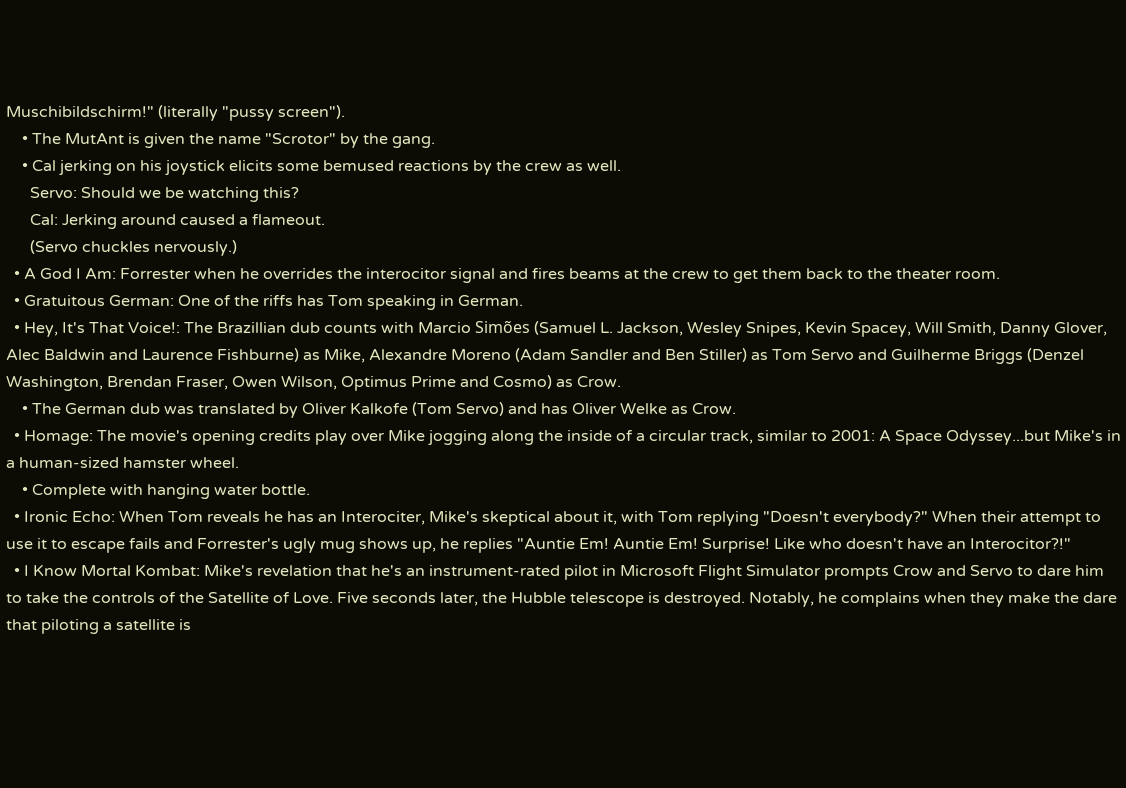Muschibildschirm!" (literally "pussy screen").
    • The MutAnt is given the name "Scrotor" by the gang.
    • Cal jerking on his joystick elicits some bemused reactions by the crew as well.
      Servo: Should we be watching this?
      Cal: Jerking around caused a flameout.
      (Servo chuckles nervously.)
  • A God I Am: Forrester when he overrides the interocitor signal and fires beams at the crew to get them back to the theater room.
  • Gratuitous German: One of the riffs has Tom speaking in German.
  • Hey, It's That Voice!: The Brazillian dub counts with Marcio Simões (Samuel L. Jackson, Wesley Snipes, Kevin Spacey, Will Smith, Danny Glover, Alec Baldwin and Laurence Fishburne) as Mike, Alexandre Moreno (Adam Sandler and Ben Stiller) as Tom Servo and Guilherme Briggs (Denzel Washington, Brendan Fraser, Owen Wilson, Optimus Prime and Cosmo) as Crow.
    • The German dub was translated by Oliver Kalkofe (Tom Servo) and has Oliver Welke as Crow.
  • Homage: The movie's opening credits play over Mike jogging along the inside of a circular track, similar to 2001: A Space Odyssey...but Mike's in a human-sized hamster wheel.
    • Complete with hanging water bottle.
  • Ironic Echo: When Tom reveals he has an Interociter, Mike's skeptical about it, with Tom replying "Doesn't everybody?" When their attempt to use it to escape fails and Forrester's ugly mug shows up, he replies "Auntie Em! Auntie Em! Surprise! Like who doesn't have an Interocitor?!"
  • I Know Mortal Kombat: Mike's revelation that he's an instrument-rated pilot in Microsoft Flight Simulator prompts Crow and Servo to dare him to take the controls of the Satellite of Love. Five seconds later, the Hubble telescope is destroyed. Notably, he complains when they make the dare that piloting a satellite is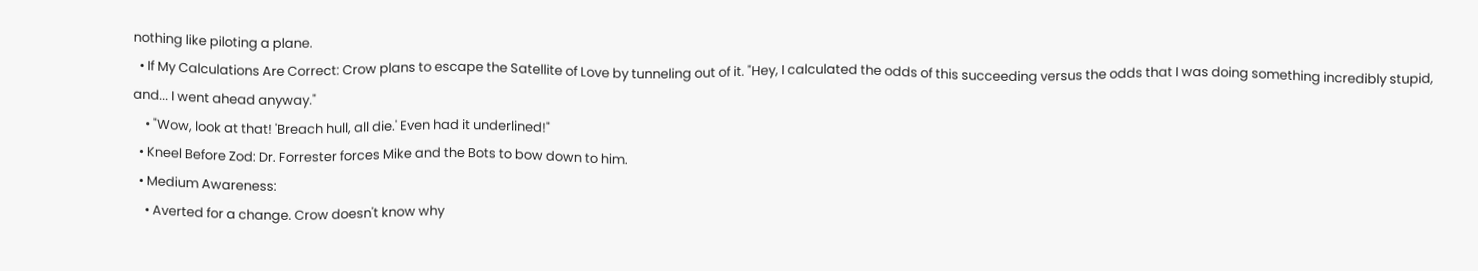nothing like piloting a plane.
  • If My Calculations Are Correct: Crow plans to escape the Satellite of Love by tunneling out of it. "Hey, I calculated the odds of this succeeding versus the odds that I was doing something incredibly stupid, and... I went ahead anyway."
    • "Wow, look at that! 'Breach hull, all die.' Even had it underlined!"
  • Kneel Before Zod: Dr. Forrester forces Mike and the Bots to bow down to him.
  • Medium Awareness:
    • Averted for a change. Crow doesn't know why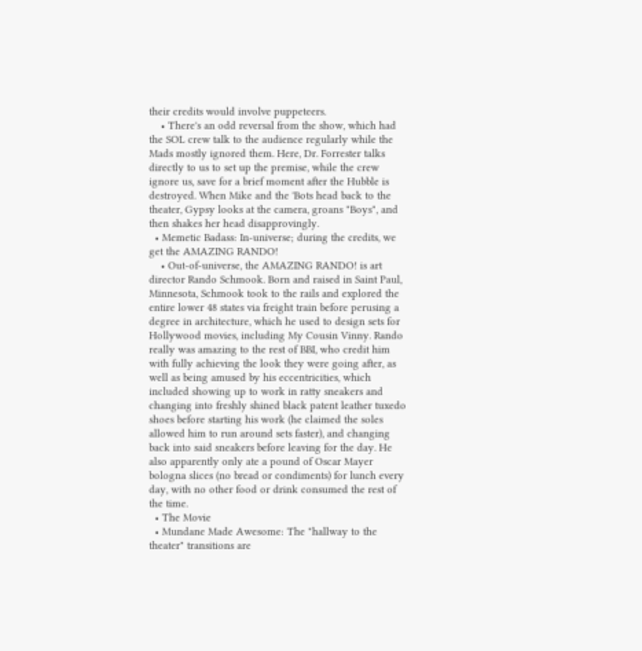their credits would involve puppeteers.
    • There's an odd reversal from the show, which had the SOL crew talk to the audience regularly while the Mads mostly ignored them. Here, Dr. Forrester talks directly to us to set up the premise, while the crew ignore us, save for a brief moment after the Hubble is destroyed. When Mike and the 'Bots head back to the theater, Gypsy looks at the camera, groans "Boys", and then shakes her head disapprovingly.
  • Memetic Badass: In-universe; during the credits, we get the AMAZING RANDO!
    • Out-of-universe, the AMAZING RANDO! is art director Rando Schmook. Born and raised in Saint Paul, Minnesota, Schmook took to the rails and explored the entire lower 48 states via freight train before perusing a degree in architecture, which he used to design sets for Hollywood movies, including My Cousin Vinny. Rando really was amazing to the rest of BBI, who credit him with fully achieving the look they were going after, as well as being amused by his eccentricities, which included showing up to work in ratty sneakers and changing into freshly shined black patent leather tuxedo shoes before starting his work (he claimed the soles allowed him to run around sets faster), and changing back into said sneakers before leaving for the day. He also apparently only ate a pound of Oscar Mayer bologna slices (no bread or condiments) for lunch every day, with no other food or drink consumed the rest of the time.
  • The Movie
  • Mundane Made Awesome: The "hallway to the theater" transitions are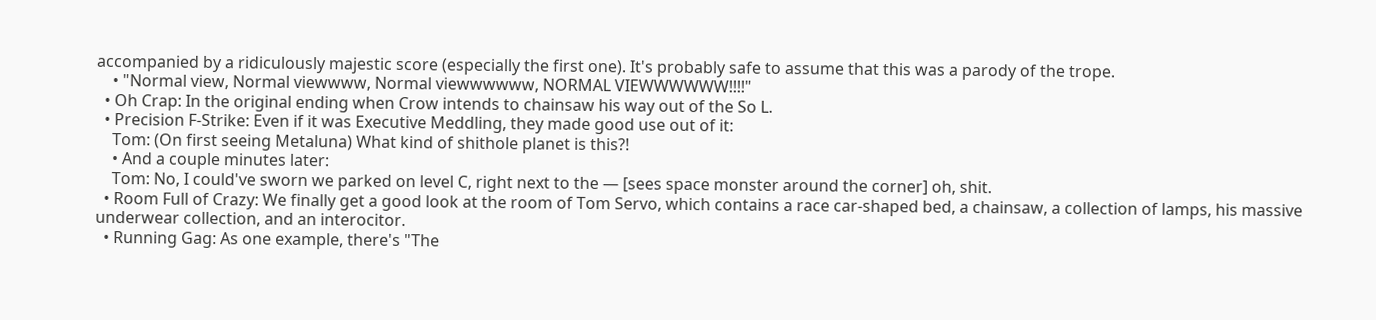accompanied by a ridiculously majestic score (especially the first one). It's probably safe to assume that this was a parody of the trope.
    • "Normal view, Normal viewwww, Normal viewwwwww, NORMAL VIEWWWWWW!!!!"
  • Oh Crap: In the original ending when Crow intends to chainsaw his way out of the So L.
  • Precision F-Strike: Even if it was Executive Meddling, they made good use out of it:
    Tom: (On first seeing Metaluna) What kind of shithole planet is this?!
    • And a couple minutes later:
    Tom: No, I could've sworn we parked on level C, right next to the — [sees space monster around the corner] oh, shit.
  • Room Full of Crazy: We finally get a good look at the room of Tom Servo, which contains a race car-shaped bed, a chainsaw, a collection of lamps, his massive underwear collection, and an interocitor.
  • Running Gag: As one example, there's "The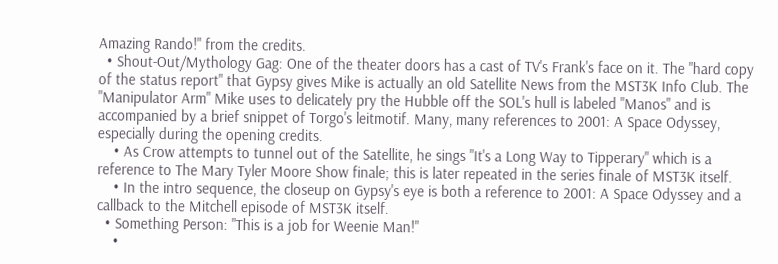Amazing Rando!" from the credits.
  • Shout-Out/Mythology Gag: One of the theater doors has a cast of TV's Frank's face on it. The "hard copy of the status report" that Gypsy gives Mike is actually an old Satellite News from the MST3K Info Club. The "Manipulator Arm" Mike uses to delicately pry the Hubble off the SOL's hull is labeled "Manos" and is accompanied by a brief snippet of Torgo's leitmotif. Many, many references to 2001: A Space Odyssey, especially during the opening credits.
    • As Crow attempts to tunnel out of the Satellite, he sings "It's a Long Way to Tipperary" which is a reference to The Mary Tyler Moore Show finale; this is later repeated in the series finale of MST3K itself.
    • In the intro sequence, the closeup on Gypsy's eye is both a reference to 2001: A Space Odyssey and a callback to the Mitchell episode of MST3K itself.
  • Something Person: "This is a job for Weenie Man!"
    •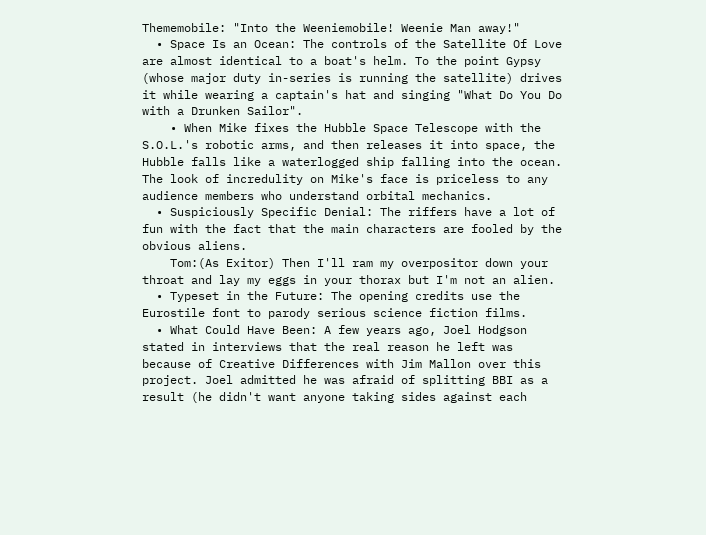Thememobile: "Into the Weeniemobile! Weenie Man away!"
  • Space Is an Ocean: The controls of the Satellite Of Love are almost identical to a boat's helm. To the point Gypsy (whose major duty in-series is running the satellite) drives it while wearing a captain's hat and singing "What Do You Do with a Drunken Sailor".
    • When Mike fixes the Hubble Space Telescope with the S.O.L.'s robotic arms, and then releases it into space, the Hubble falls like a waterlogged ship falling into the ocean. The look of incredulity on Mike's face is priceless to any audience members who understand orbital mechanics.
  • Suspiciously Specific Denial: The riffers have a lot of fun with the fact that the main characters are fooled by the obvious aliens.
    Tom:(As Exitor) Then I'll ram my overpositor down your throat and lay my eggs in your thorax but I'm not an alien.
  • Typeset in the Future: The opening credits use the Eurostile font to parody serious science fiction films.
  • What Could Have Been: A few years ago, Joel Hodgson stated in interviews that the real reason he left was because of Creative Differences with Jim Mallon over this project. Joel admitted he was afraid of splitting BBI as a result (he didn't want anyone taking sides against each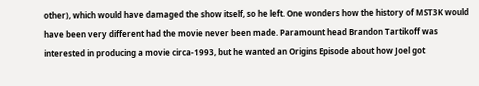other), which would have damaged the show itself, so he left. One wonders how the history of MST3K would have been very different had the movie never been made. Paramount head Brandon Tartikoff was interested in producing a movie circa-1993, but he wanted an Origins Episode about how Joel got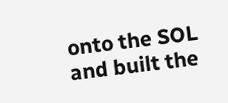onto the SOL and built the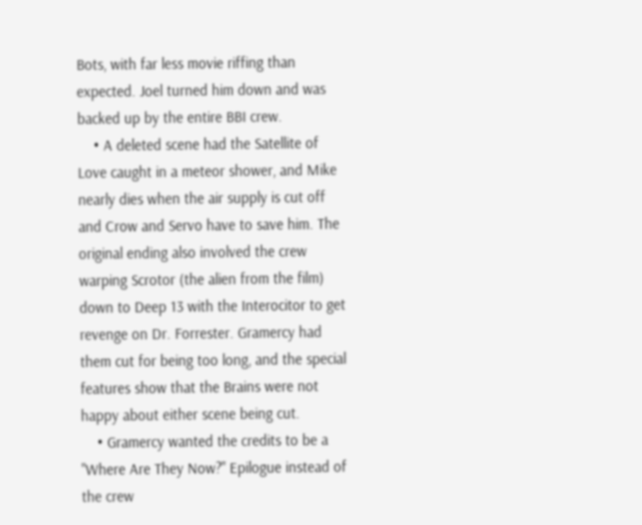Bots, with far less movie riffing than expected. Joel turned him down and was backed up by the entire BBI crew.
    • A deleted scene had the Satellite of Love caught in a meteor shower, and Mike nearly dies when the air supply is cut off and Crow and Servo have to save him. The original ending also involved the crew warping Scrotor (the alien from the film) down to Deep 13 with the Interocitor to get revenge on Dr. Forrester. Gramercy had them cut for being too long, and the special features show that the Brains were not happy about either scene being cut.
    • Gramercy wanted the credits to be a "Where Are They Now?" Epilogue instead of the crew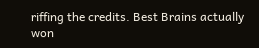riffing the credits. Best Brains actually won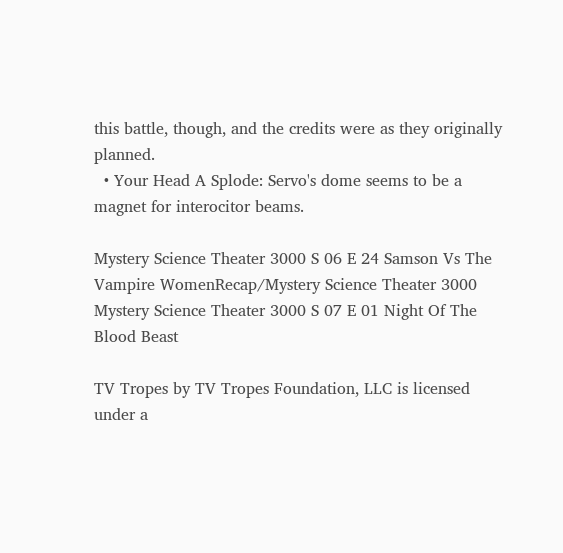this battle, though, and the credits were as they originally planned.
  • Your Head A Splode: Servo's dome seems to be a magnet for interocitor beams.

Mystery Science Theater 3000 S 06 E 24 Samson Vs The Vampire WomenRecap/Mystery Science Theater 3000 Mystery Science Theater 3000 S 07 E 01 Night Of The Blood Beast

TV Tropes by TV Tropes Foundation, LLC is licensed under a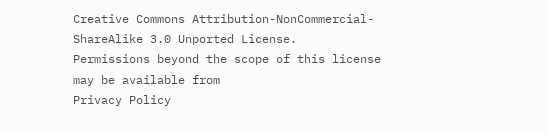Creative Commons Attribution-NonCommercial-ShareAlike 3.0 Unported License.
Permissions beyond the scope of this license may be available from
Privacy Policy